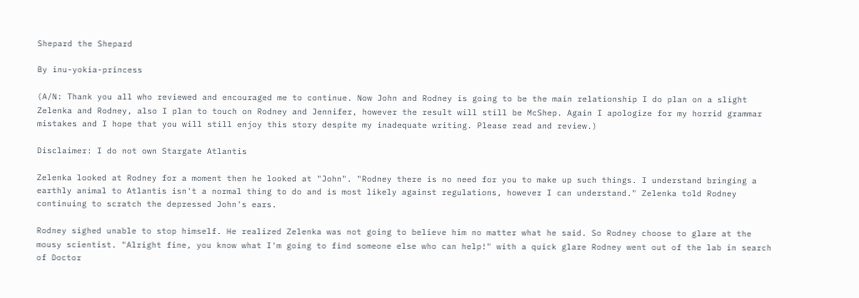Shepard the Shepard

By inu-yokia-princess

(A/N: Thank you all who reviewed and encouraged me to continue. Now John and Rodney is going to be the main relationship I do plan on a slight Zelenka and Rodney, also I plan to touch on Rodney and Jennifer, however the result will still be McShep. Again I apologize for my horrid grammar mistakes and I hope that you will still enjoy this story despite my inadequate writing. Please read and review.)

Disclaimer: I do not own Stargate Atlantis

Zelenka looked at Rodney for a moment then he looked at "John". "Rodney there is no need for you to make up such things. I understand bringing a earthly animal to Atlantis isn't a normal thing to do and is most likely against regulations, however I can understand." Zelenka told Rodney continuing to scratch the depressed John's ears.

Rodney sighed unable to stop himself. He realized Zelenka was not going to believe him no matter what he said. So Rodney choose to glare at the mousy scientist. "Alright fine, you know what I'm going to find someone else who can help!" with a quick glare Rodney went out of the lab in search of Doctor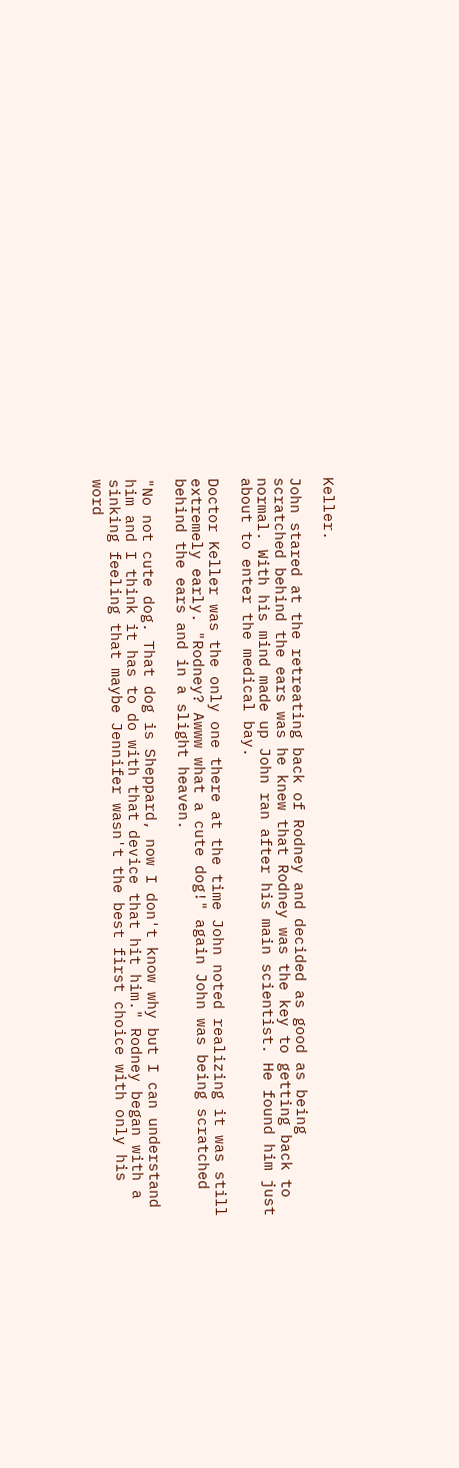Keller.

John stared at the retreating back of Rodney and decided as good as being scratched behind the ears was he knew that Rodney was the key to getting back to normal. With his mind made up John ran after his main scientist. He found him just about to enter the medical bay.

Doctor Keller was the only one there at the time John noted realizing it was still extremely early. "Rodney? Awww what a cute dog!" again John was being scratched behind the ears and in a slight heaven.

"No not cute dog. That dog is Sheppard, now I don't know why but I can understand him and I think it has to do with that device that hit him." Rodney began with a sinking feeling that maybe Jennifer wasn't the best first choice with only his word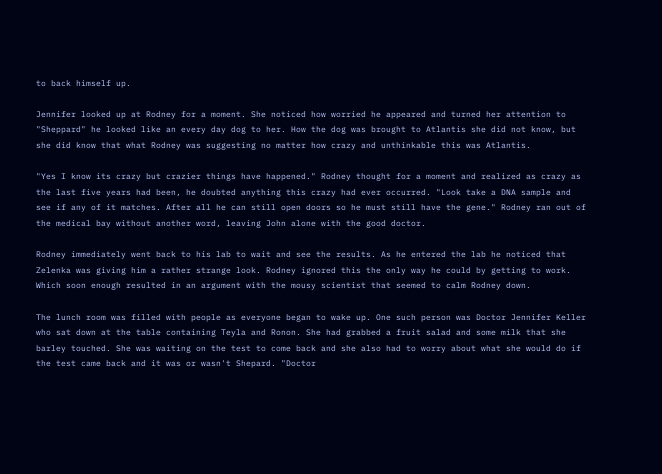to back himself up.

Jennifer looked up at Rodney for a moment. She noticed how worried he appeared and turned her attention to "Sheppard" he looked like an every day dog to her. How the dog was brought to Atlantis she did not know, but she did know that what Rodney was suggesting no matter how crazy and unthinkable this was Atlantis.

"Yes I know its crazy but crazier things have happened." Rodney thought for a moment and realized as crazy as the last five years had been, he doubted anything this crazy had ever occurred. "Look take a DNA sample and see if any of it matches. After all he can still open doors so he must still have the gene." Rodney ran out of the medical bay without another word, leaving John alone with the good doctor.

Rodney immediately went back to his lab to wait and see the results. As he entered the lab he noticed that Zelenka was giving him a rather strange look. Rodney ignored this the only way he could by getting to work. Which soon enough resulted in an argument with the mousy scientist that seemed to calm Rodney down.

The lunch room was filled with people as everyone began to wake up. One such person was Doctor Jennifer Keller who sat down at the table containing Teyla and Ronon. She had grabbed a fruit salad and some milk that she barley touched. She was waiting on the test to come back and she also had to worry about what she would do if the test came back and it was or wasn't Shepard. "Doctor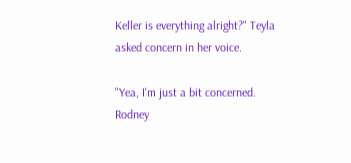Keller is everything alright?" Teyla asked concern in her voice.

"Yea, I'm just a bit concerned. Rodney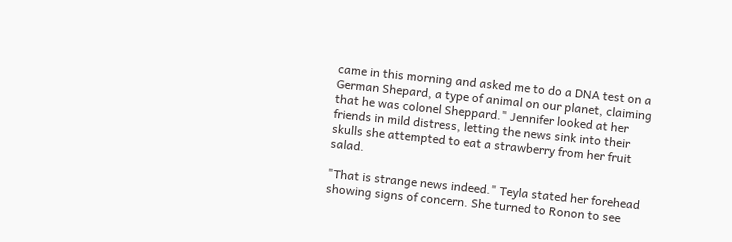came in this morning and asked me to do a DNA test on a German Shepard, a type of animal on our planet, claiming that he was colonel Sheppard." Jennifer looked at her friends in mild distress, letting the news sink into their skulls she attempted to eat a strawberry from her fruit salad.

"That is strange news indeed." Teyla stated her forehead showing signs of concern. She turned to Ronon to see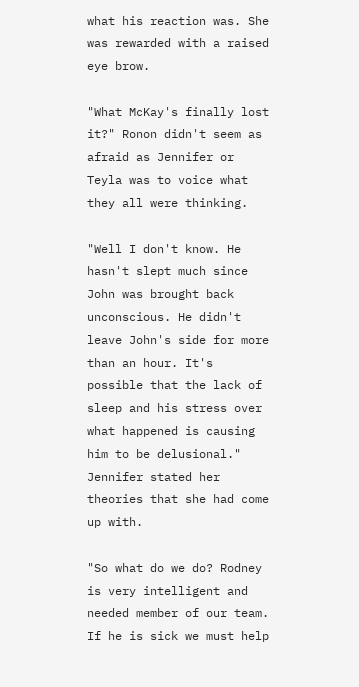what his reaction was. She was rewarded with a raised eye brow.

"What McKay's finally lost it?" Ronon didn't seem as afraid as Jennifer or Teyla was to voice what they all were thinking.

"Well I don't know. He hasn't slept much since John was brought back unconscious. He didn't leave John's side for more than an hour. It's possible that the lack of sleep and his stress over what happened is causing him to be delusional." Jennifer stated her theories that she had come up with.

"So what do we do? Rodney is very intelligent and needed member of our team. If he is sick we must help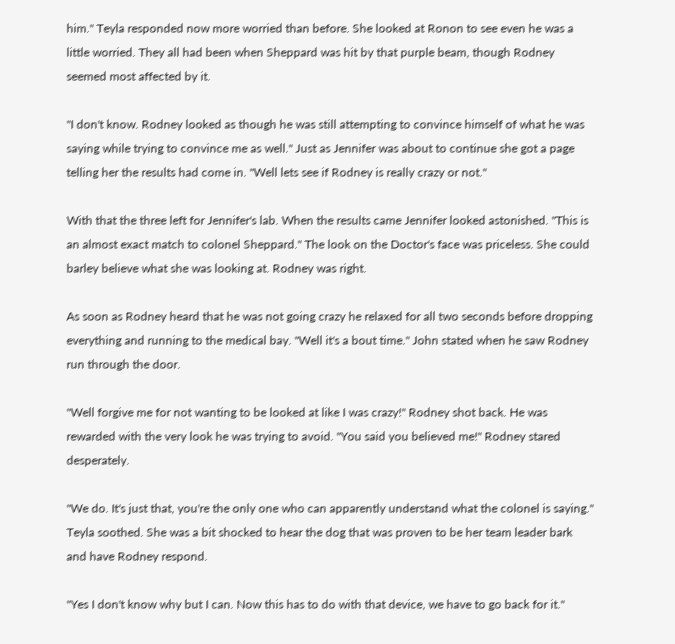him." Teyla responded now more worried than before. She looked at Ronon to see even he was a little worried. They all had been when Sheppard was hit by that purple beam, though Rodney seemed most affected by it.

"I don't know. Rodney looked as though he was still attempting to convince himself of what he was saying while trying to convince me as well." Just as Jennifer was about to continue she got a page telling her the results had come in. "Well lets see if Rodney is really crazy or not."

With that the three left for Jennifer's lab. When the results came Jennifer looked astonished. "This is an almost exact match to colonel Sheppard." The look on the Doctor's face was priceless. She could barley believe what she was looking at. Rodney was right.

As soon as Rodney heard that he was not going crazy he relaxed for all two seconds before dropping everything and running to the medical bay. "Well it's a bout time." John stated when he saw Rodney run through the door.

"Well forgive me for not wanting to be looked at like I was crazy!" Rodney shot back. He was rewarded with the very look he was trying to avoid. "You said you believed me!" Rodney stared desperately.

"We do. It's just that, you're the only one who can apparently understand what the colonel is saying." Teyla soothed. She was a bit shocked to hear the dog that was proven to be her team leader bark and have Rodney respond.

"Yes I don't know why but I can. Now this has to do with that device, we have to go back for it."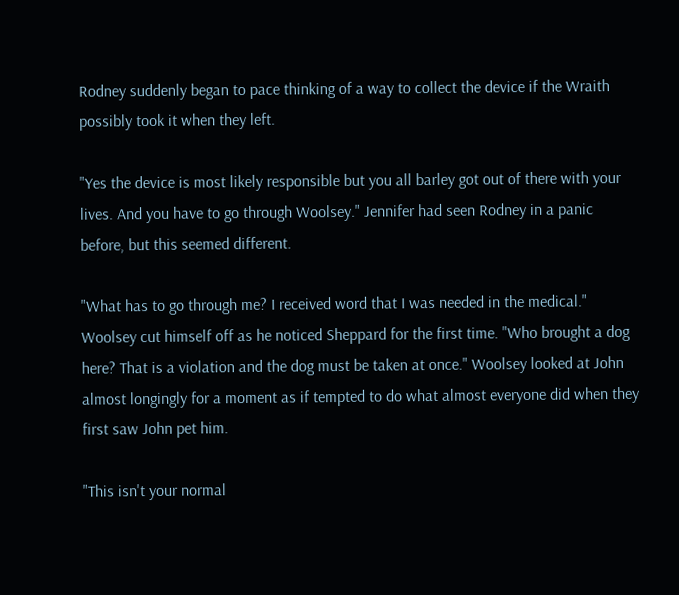Rodney suddenly began to pace thinking of a way to collect the device if the Wraith possibly took it when they left.

"Yes the device is most likely responsible but you all barley got out of there with your lives. And you have to go through Woolsey." Jennifer had seen Rodney in a panic before, but this seemed different.

"What has to go through me? I received word that I was needed in the medical." Woolsey cut himself off as he noticed Sheppard for the first time. "Who brought a dog here? That is a violation and the dog must be taken at once." Woolsey looked at John almost longingly for a moment as if tempted to do what almost everyone did when they first saw John pet him.

"This isn't your normal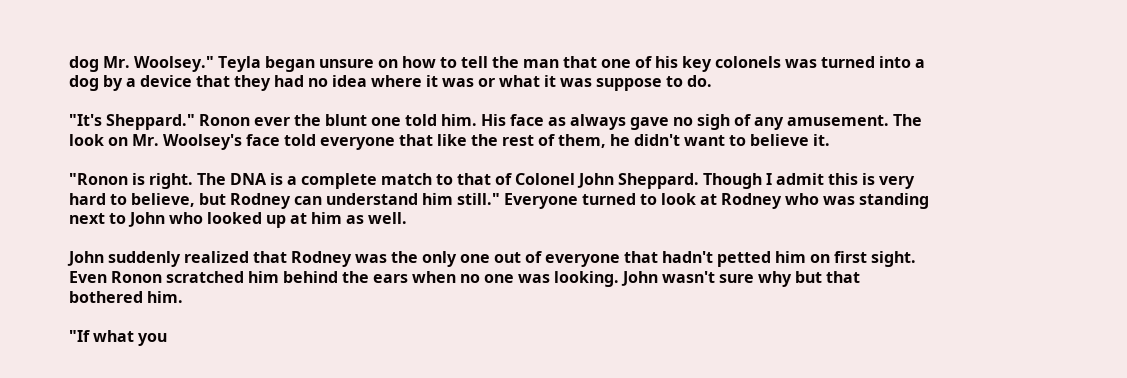dog Mr. Woolsey." Teyla began unsure on how to tell the man that one of his key colonels was turned into a dog by a device that they had no idea where it was or what it was suppose to do.

"It's Sheppard." Ronon ever the blunt one told him. His face as always gave no sigh of any amusement. The look on Mr. Woolsey's face told everyone that like the rest of them, he didn't want to believe it.

"Ronon is right. The DNA is a complete match to that of Colonel John Sheppard. Though I admit this is very hard to believe, but Rodney can understand him still." Everyone turned to look at Rodney who was standing next to John who looked up at him as well.

John suddenly realized that Rodney was the only one out of everyone that hadn't petted him on first sight. Even Ronon scratched him behind the ears when no one was looking. John wasn't sure why but that bothered him.

"If what you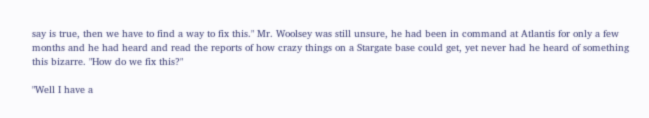say is true, then we have to find a way to fix this." Mr. Woolsey was still unsure, he had been in command at Atlantis for only a few months and he had heard and read the reports of how crazy things on a Stargate base could get, yet never had he heard of something this bizarre. "How do we fix this?"

"Well I have a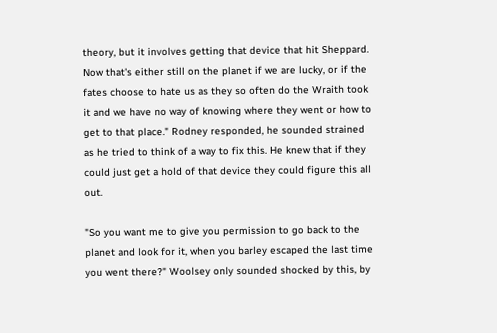theory, but it involves getting that device that hit Sheppard. Now that's either still on the planet if we are lucky, or if the fates choose to hate us as they so often do the Wraith took it and we have no way of knowing where they went or how to get to that place." Rodney responded, he sounded strained as he tried to think of a way to fix this. He knew that if they could just get a hold of that device they could figure this all out.

"So you want me to give you permission to go back to the planet and look for it, when you barley escaped the last time you went there?" Woolsey only sounded shocked by this, by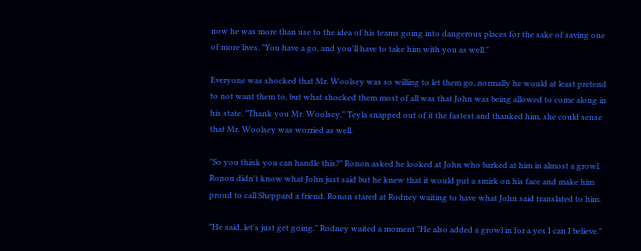now he was more than use to the idea of his teams going into dangerous places for the sake of saving one of more lives. "You have a go, and you'll have to take him with you as well."

Everyone was shocked that Mr. Woolsey was so willing to let them go, normally he would at least pretend to not want them to, but what shocked them most of all was that John was being allowed to come along in his state. "Thank you Mr. Woolsey." Teyla snapped out of it the fastest and thanked him, she could sense that Mr. Woolsey was worried as well.

"So you think you can handle this?" Ronon asked he looked at John who barked at him in almost a growl. Ronon didn't know what John just said but he knew that it would put a smirk on his face and make him proud to call Sheppard a friend. Ronon stared at Rodney waiting to have what John said translated to him.

"He said, let's just get going." Rodney waited a moment "He also added a growl in for a yes I can I believe."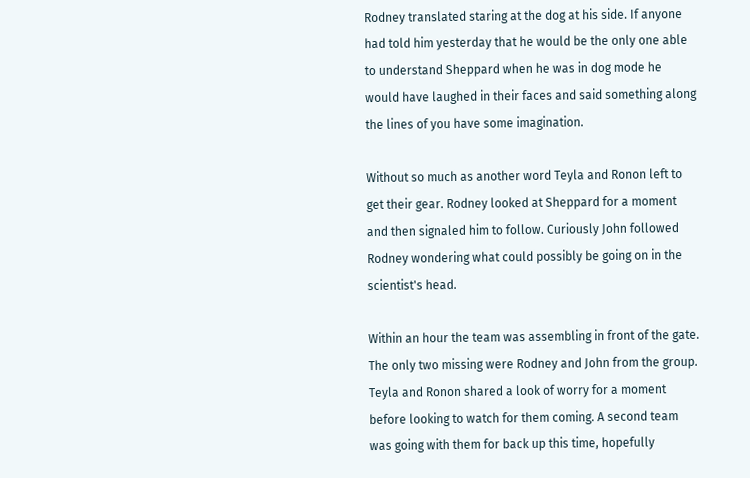Rodney translated staring at the dog at his side. If anyone had told him yesterday that he would be the only one able to understand Sheppard when he was in dog mode he would have laughed in their faces and said something along the lines of you have some imagination.

Without so much as another word Teyla and Ronon left to get their gear. Rodney looked at Sheppard for a moment and then signaled him to follow. Curiously John followed Rodney wondering what could possibly be going on in the scientist's head.

Within an hour the team was assembling in front of the gate. The only two missing were Rodney and John from the group. Teyla and Ronon shared a look of worry for a moment before looking to watch for them coming. A second team was going with them for back up this time, hopefully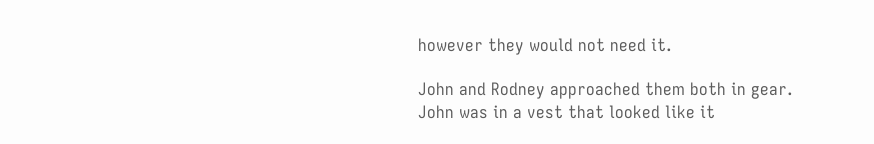however they would not need it.

John and Rodney approached them both in gear. John was in a vest that looked like it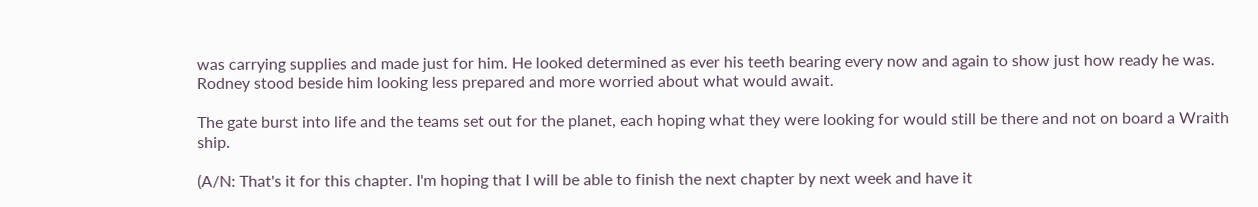was carrying supplies and made just for him. He looked determined as ever his teeth bearing every now and again to show just how ready he was. Rodney stood beside him looking less prepared and more worried about what would await.

The gate burst into life and the teams set out for the planet, each hoping what they were looking for would still be there and not on board a Wraith ship.

(A/N: That's it for this chapter. I'm hoping that I will be able to finish the next chapter by next week and have it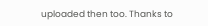uploaded then too. Thanks to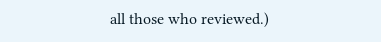all those who reviewed.)